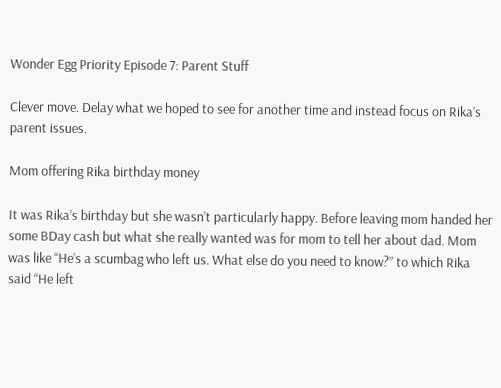Wonder Egg Priority Episode 7: Parent Stuff

Clever move. Delay what we hoped to see for another time and instead focus on Rika’s parent issues.

Mom offering Rika birthday money

It was Rika’s birthday but she wasn’t particularly happy. Before leaving mom handed her some BDay cash but what she really wanted was for mom to tell her about dad. Mom was like “He’s a scumbag who left us. What else do you need to know?” to which Rika said “He left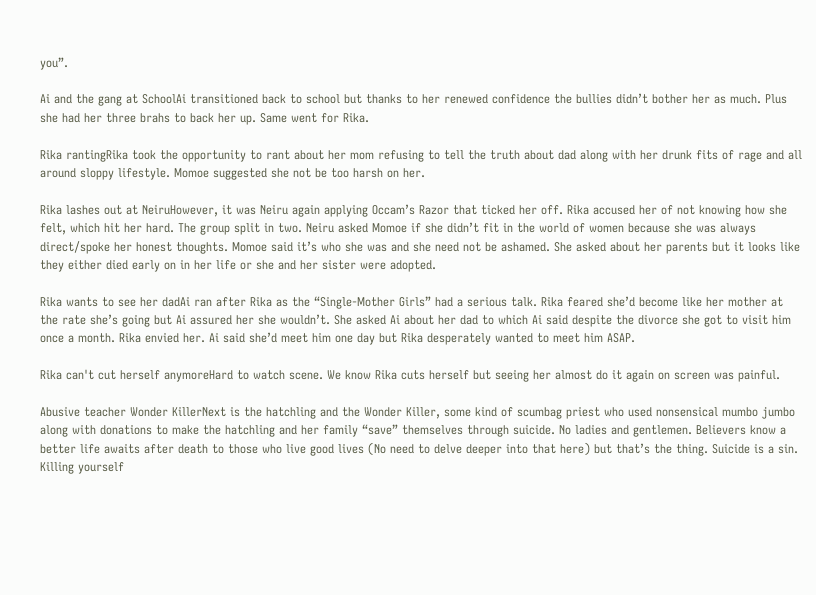you”.

Ai and the gang at SchoolAi transitioned back to school but thanks to her renewed confidence the bullies didn’t bother her as much. Plus she had her three brahs to back her up. Same went for Rika.

Rika rantingRika took the opportunity to rant about her mom refusing to tell the truth about dad along with her drunk fits of rage and all around sloppy lifestyle. Momoe suggested she not be too harsh on her.

Rika lashes out at NeiruHowever, it was Neiru again applying Occam’s Razor that ticked her off. Rika accused her of not knowing how she felt, which hit her hard. The group split in two. Neiru asked Momoe if she didn’t fit in the world of women because she was always direct/spoke her honest thoughts. Momoe said it’s who she was and she need not be ashamed. She asked about her parents but it looks like they either died early on in her life or she and her sister were adopted.

Rika wants to see her dadAi ran after Rika as the “Single-Mother Girls” had a serious talk. Rika feared she’d become like her mother at the rate she’s going but Ai assured her she wouldn’t. She asked Ai about her dad to which Ai said despite the divorce she got to visit him once a month. Rika envied her. Ai said she’d meet him one day but Rika desperately wanted to meet him ASAP.

Rika can't cut herself anymoreHard to watch scene. We know Rika cuts herself but seeing her almost do it again on screen was painful.

Abusive teacher Wonder KillerNext is the hatchling and the Wonder Killer, some kind of scumbag priest who used nonsensical mumbo jumbo along with donations to make the hatchling and her family “save” themselves through suicide. No ladies and gentlemen. Believers know a better life awaits after death to those who live good lives (No need to delve deeper into that here) but that’s the thing. Suicide is a sin. Killing yourself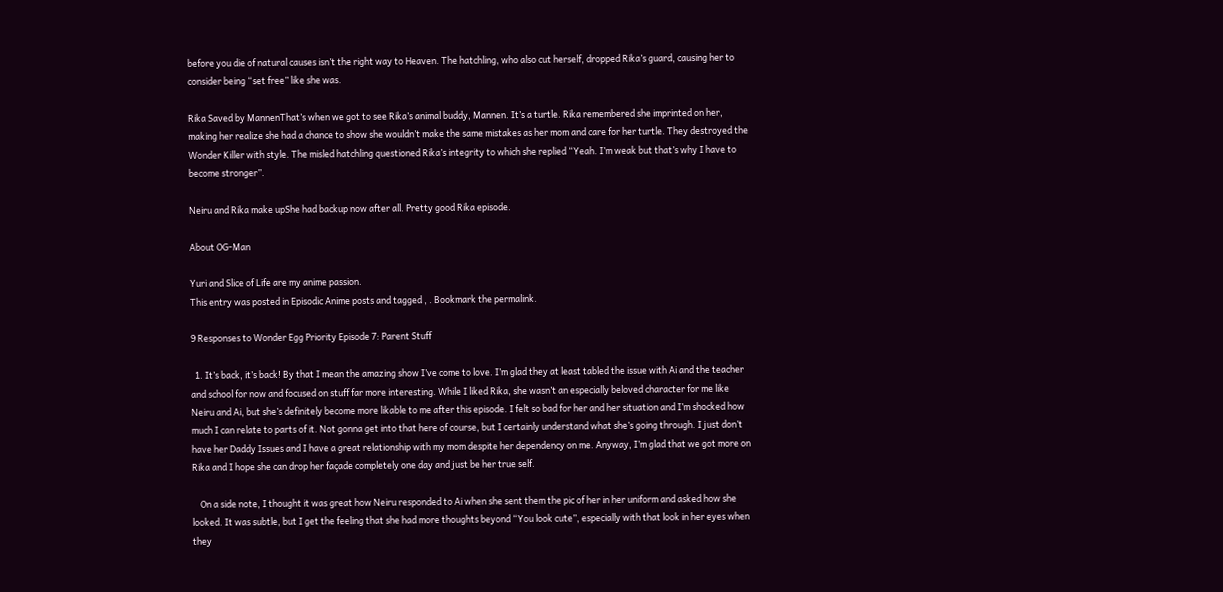before you die of natural causes isn’t the right way to Heaven. The hatchling, who also cut herself, dropped Rika’s guard, causing her to consider being “set free” like she was.

Rika Saved by MannenThat’s when we got to see Rika’s animal buddy, Mannen. It’s a turtle. Rika remembered she imprinted on her, making her realize she had a chance to show she wouldn’t make the same mistakes as her mom and care for her turtle. They destroyed the Wonder Killer with style. The misled hatchling questioned Rika’s integrity to which she replied “Yeah. I’m weak but that’s why I have to become stronger”.

Neiru and Rika make upShe had backup now after all. Pretty good Rika episode.

About OG-Man

Yuri and Slice of Life are my anime passion.
This entry was posted in Episodic Anime posts and tagged , . Bookmark the permalink.

9 Responses to Wonder Egg Priority Episode 7: Parent Stuff

  1. It’s back, it’s back! By that I mean the amazing show I’ve come to love. I’m glad they at least tabled the issue with Ai and the teacher and school for now and focused on stuff far more interesting. While I liked Rika, she wasn’t an especially beloved character for me like Neiru and Ai, but she’s definitely become more likable to me after this episode. I felt so bad for her and her situation and I’m shocked how much I can relate to parts of it. Not gonna get into that here of course, but I certainly understand what she’s going through. I just don’t have her Daddy Issues and I have a great relationship with my mom despite her dependency on me. Anyway, I’m glad that we got more on Rika and I hope she can drop her façade completely one day and just be her true self.

    On a side note, I thought it was great how Neiru responded to Ai when she sent them the pic of her in her uniform and asked how she looked. It was subtle, but I get the feeling that she had more thoughts beyond “You look cute”, especially with that look in her eyes when they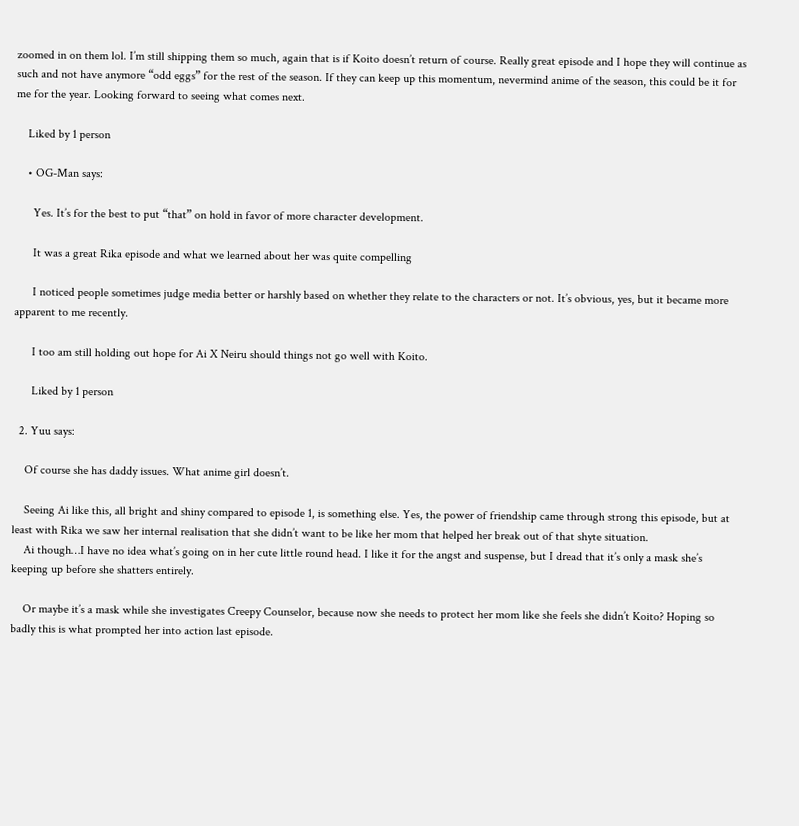zoomed in on them lol. I’m still shipping them so much, again that is if Koito doesn’t return of course. Really great episode and I hope they will continue as such and not have anymore “odd eggs” for the rest of the season. If they can keep up this momentum, nevermind anime of the season, this could be it for me for the year. Looking forward to seeing what comes next.

    Liked by 1 person

    • OG-Man says:

      Yes. It’s for the best to put “that” on hold in favor of more character development.

      It was a great Rika episode and what we learned about her was quite compelling

      I noticed people sometimes judge media better or harshly based on whether they relate to the characters or not. It’s obvious, yes, but it became more apparent to me recently.

      I too am still holding out hope for Ai X Neiru should things not go well with Koito.

      Liked by 1 person

  2. Yuu says:

    Of course she has daddy issues. What anime girl doesn’t.

    Seeing Ai like this, all bright and shiny compared to episode 1, is something else. Yes, the power of friendship came through strong this episode, but at least with Rika we saw her internal realisation that she didn’t want to be like her mom that helped her break out of that shyte situation.
    Ai though…I have no idea what’s going on in her cute little round head. I like it for the angst and suspense, but I dread that it’s only a mask she’s keeping up before she shatters entirely.

    Or maybe it’s a mask while she investigates Creepy Counselor, because now she needs to protect her mom like she feels she didn’t Koito? Hoping so badly this is what prompted her into action last episode.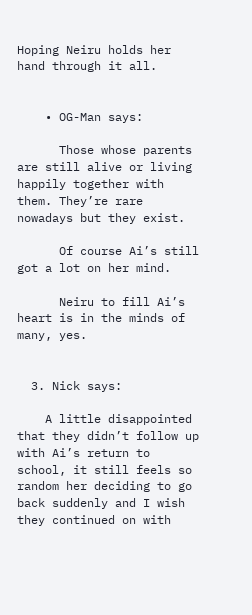Hoping Neiru holds her hand through it all.


    • OG-Man says:

      Those whose parents are still alive or living happily together with them. They’re rare nowadays but they exist.

      Of course Ai’s still got a lot on her mind.

      Neiru to fill Ai’s heart is in the minds of many, yes.


  3. Nick says:

    A little disappointed that they didn’t follow up with Ai’s return to school, it still feels so random her deciding to go back suddenly and I wish they continued on with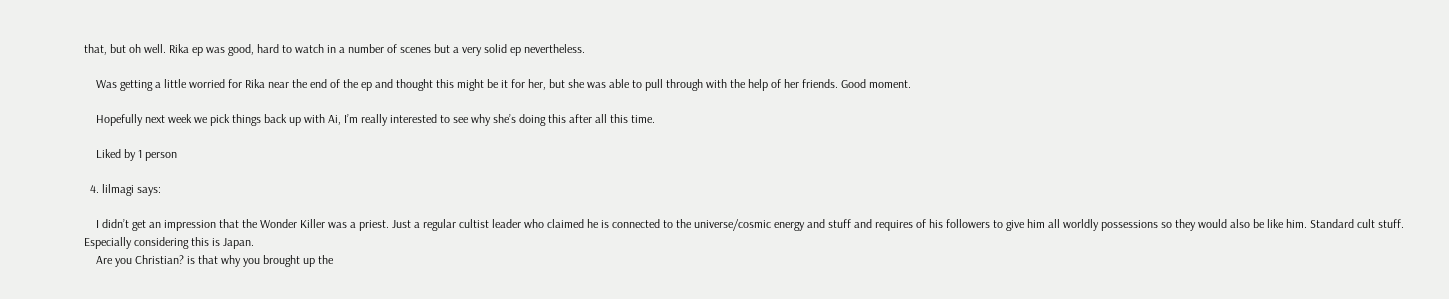that, but oh well. Rika ep was good, hard to watch in a number of scenes but a very solid ep nevertheless.

    Was getting a little worried for Rika near the end of the ep and thought this might be it for her, but she was able to pull through with the help of her friends. Good moment.

    Hopefully next week we pick things back up with Ai, I’m really interested to see why she’s doing this after all this time.

    Liked by 1 person

  4. lilmagi says:

    I didn’t get an impression that the Wonder Killer was a priest. Just a regular cultist leader who claimed he is connected to the universe/cosmic energy and stuff and requires of his followers to give him all worldly possessions so they would also be like him. Standard cult stuff. Especially considering this is Japan.
    Are you Christian? is that why you brought up the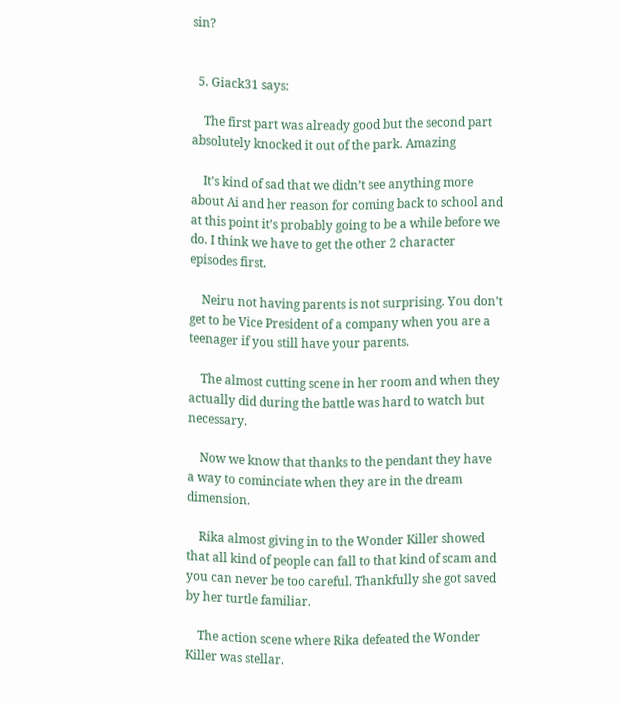sin?


  5. Giack31 says:

    The first part was already good but the second part absolutely knocked it out of the park. Amazing

    It’s kind of sad that we didn’t see anything more about Ai and her reason for coming back to school and at this point it’s probably going to be a while before we do. I think we have to get the other 2 character episodes first.

    Neiru not having parents is not surprising. You don’t get to be Vice President of a company when you are a teenager if you still have your parents.

    The almost cutting scene in her room and when they actually did during the battle was hard to watch but necessary.

    Now we know that thanks to the pendant they have a way to cominciate when they are in the dream dimension.

    Rika almost giving in to the Wonder Killer showed that all kind of people can fall to that kind of scam and you can never be too careful. Thankfully she got saved by her turtle familiar.

    The action scene where Rika defeated the Wonder Killer was stellar.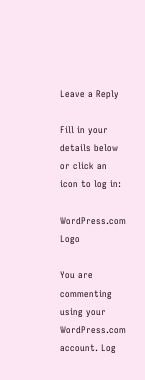Leave a Reply

Fill in your details below or click an icon to log in:

WordPress.com Logo

You are commenting using your WordPress.com account. Log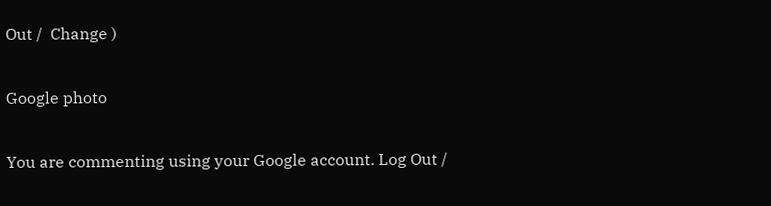Out /  Change )

Google photo

You are commenting using your Google account. Log Out /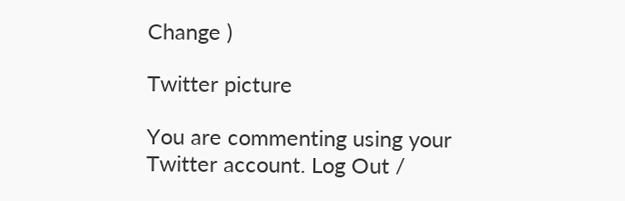Change )

Twitter picture

You are commenting using your Twitter account. Log Out /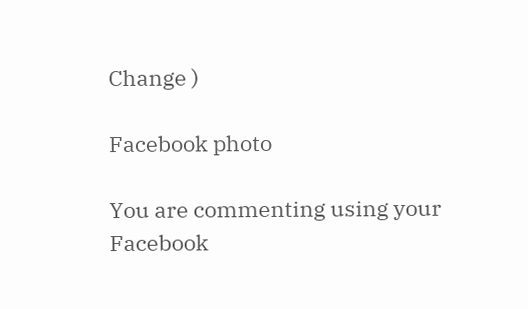Change )

Facebook photo

You are commenting using your Facebook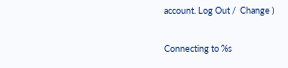account. Log Out /  Change )

Connecting to %s